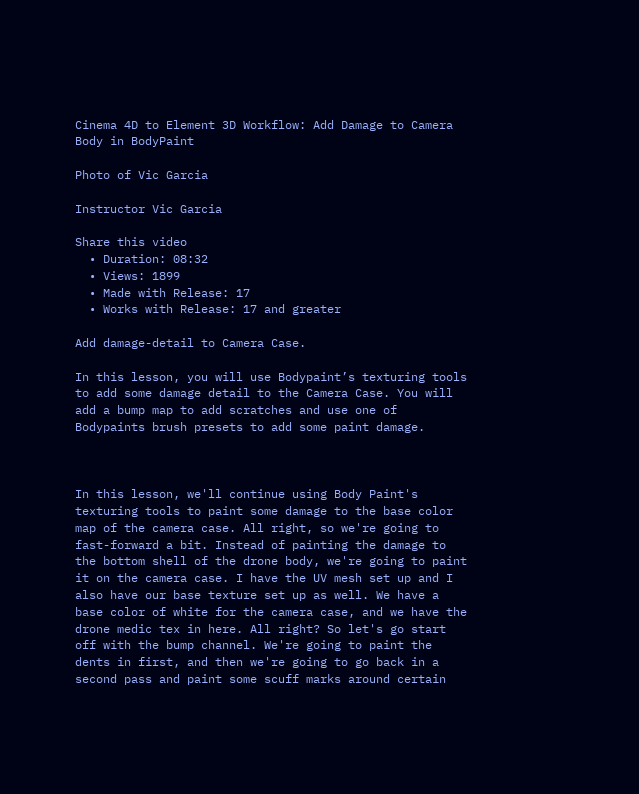Cinema 4D to Element 3D Workflow: Add Damage to Camera Body in BodyPaint

Photo of Vic Garcia

Instructor Vic Garcia

Share this video
  • Duration: 08:32
  • Views: 1899
  • Made with Release: 17
  • Works with Release: 17 and greater

Add damage-detail to Camera Case.

In this lesson, you will use Bodypaint’s texturing tools to add some damage detail to the Camera Case. You will add a bump map to add scratches and use one of Bodypaints brush presets to add some paint damage.



In this lesson, we'll continue using Body Paint's texturing tools to paint some damage to the base color map of the camera case. All right, so we're going to fast-forward a bit. Instead of painting the damage to the bottom shell of the drone body, we're going to paint it on the camera case. I have the UV mesh set up and I also have our base texture set up as well. We have a base color of white for the camera case, and we have the drone medic tex in here. All right? So let's go start off with the bump channel. We're going to paint the dents in first, and then we're going to go back in a second pass and paint some scuff marks around certain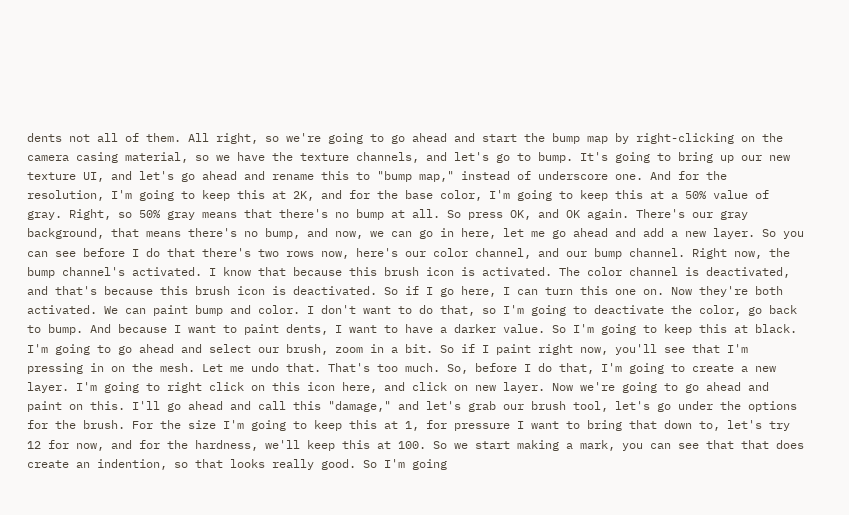dents not all of them. All right, so we're going to go ahead and start the bump map by right-clicking on the camera casing material, so we have the texture channels, and let's go to bump. It's going to bring up our new texture UI, and let's go ahead and rename this to "bump map," instead of underscore one. And for the resolution, I'm going to keep this at 2K, and for the base color, I'm going to keep this at a 50% value of gray. Right, so 50% gray means that there's no bump at all. So press OK, and OK again. There's our gray background, that means there's no bump, and now, we can go in here, let me go ahead and add a new layer. So you can see before I do that there's two rows now, here's our color channel, and our bump channel. Right now, the bump channel's activated. I know that because this brush icon is activated. The color channel is deactivated, and that's because this brush icon is deactivated. So if I go here, I can turn this one on. Now they're both activated. We can paint bump and color. I don't want to do that, so I'm going to deactivate the color, go back to bump. And because I want to paint dents, I want to have a darker value. So I'm going to keep this at black. I'm going to go ahead and select our brush, zoom in a bit. So if I paint right now, you'll see that I'm pressing in on the mesh. Let me undo that. That's too much. So, before I do that, I'm going to create a new layer. I'm going to right click on this icon here, and click on new layer. Now we're going to go ahead and paint on this. I'll go ahead and call this "damage," and let's grab our brush tool, let's go under the options for the brush. For the size I'm going to keep this at 1, for pressure I want to bring that down to, let's try 12 for now, and for the hardness, we'll keep this at 100. So we start making a mark, you can see that that does create an indention, so that looks really good. So I'm going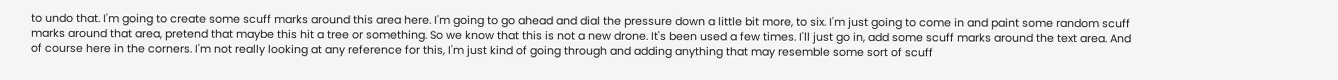to undo that. I'm going to create some scuff marks around this area here. I'm going to go ahead and dial the pressure down a little bit more, to six. I'm just going to come in and paint some random scuff marks around that area, pretend that maybe this hit a tree or something. So we know that this is not a new drone. It's been used a few times. I'll just go in, add some scuff marks around the text area. And of course here in the corners. I'm not really looking at any reference for this, I'm just kind of going through and adding anything that may resemble some sort of scuff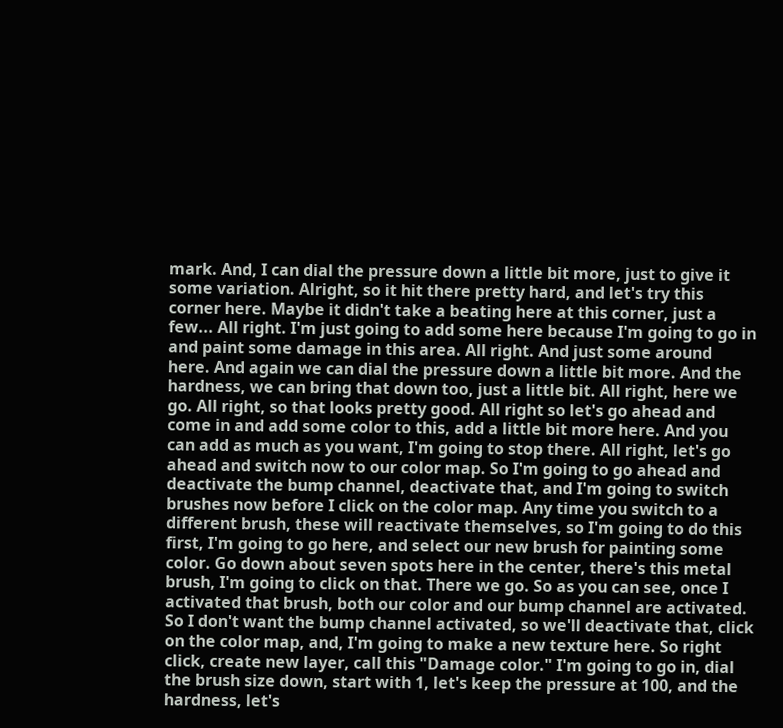mark. And, I can dial the pressure down a little bit more, just to give it some variation. Alright, so it hit there pretty hard, and let's try this corner here. Maybe it didn't take a beating here at this corner, just a few... All right. I'm just going to add some here because I'm going to go in and paint some damage in this area. All right. And just some around here. And again we can dial the pressure down a little bit more. And the hardness, we can bring that down too, just a little bit. All right, here we go. All right, so that looks pretty good. All right so let's go ahead and come in and add some color to this, add a little bit more here. And you can add as much as you want, I'm going to stop there. All right, let's go ahead and switch now to our color map. So I'm going to go ahead and deactivate the bump channel, deactivate that, and I'm going to switch brushes now before I click on the color map. Any time you switch to a different brush, these will reactivate themselves, so I'm going to do this first, I'm going to go here, and select our new brush for painting some color. Go down about seven spots here in the center, there's this metal brush, I'm going to click on that. There we go. So as you can see, once I activated that brush, both our color and our bump channel are activated. So I don't want the bump channel activated, so we'll deactivate that, click on the color map, and, I'm going to make a new texture here. So right click, create new layer, call this "Damage color." I'm going to go in, dial the brush size down, start with 1, let's keep the pressure at 100, and the hardness, let's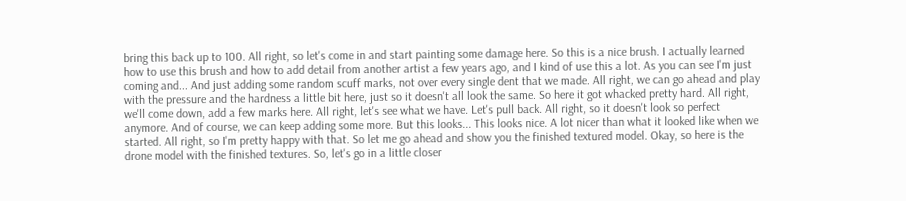bring this back up to 100. All right, so let's come in and start painting some damage here. So this is a nice brush. I actually learned how to use this brush and how to add detail from another artist a few years ago, and I kind of use this a lot. As you can see I'm just coming and... And just adding some random scuff marks, not over every single dent that we made. All right, we can go ahead and play with the pressure and the hardness a little bit here, just so it doesn't all look the same. So here it got whacked pretty hard. All right, we'll come down, add a few marks here. All right, let's see what we have. Let's pull back. All right, so it doesn't look so perfect anymore. And of course, we can keep adding some more. But this looks... This looks nice. A lot nicer than what it looked like when we started. All right, so I'm pretty happy with that. So let me go ahead and show you the finished textured model. Okay, so here is the drone model with the finished textures. So, let's go in a little closer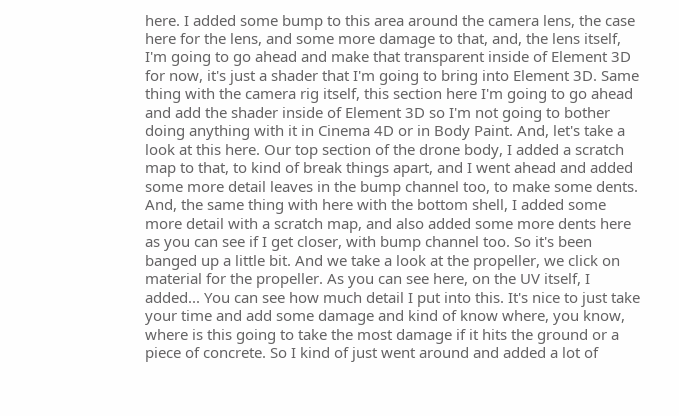here. I added some bump to this area around the camera lens, the case here for the lens, and some more damage to that, and, the lens itself, I'm going to go ahead and make that transparent inside of Element 3D for now, it's just a shader that I'm going to bring into Element 3D. Same thing with the camera rig itself, this section here I'm going to go ahead and add the shader inside of Element 3D so I'm not going to bother doing anything with it in Cinema 4D or in Body Paint. And, let's take a look at this here. Our top section of the drone body, I added a scratch map to that, to kind of break things apart, and I went ahead and added some more detail leaves in the bump channel too, to make some dents. And, the same thing with here with the bottom shell, I added some more detail with a scratch map, and also added some more dents here as you can see if I get closer, with bump channel too. So it's been banged up a little bit. And we take a look at the propeller, we click on material for the propeller. As you can see here, on the UV itself, I added... You can see how much detail I put into this. It's nice to just take your time and add some damage and kind of know where, you know, where is this going to take the most damage if it hits the ground or a piece of concrete. So I kind of just went around and added a lot of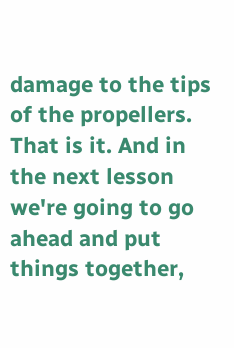damage to the tips of the propellers. That is it. And in the next lesson we're going to go ahead and put things together,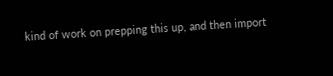kind of work on prepping this up, and then import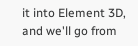it into Element 3D, and we'll go from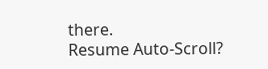there.
Resume Auto-Scroll?